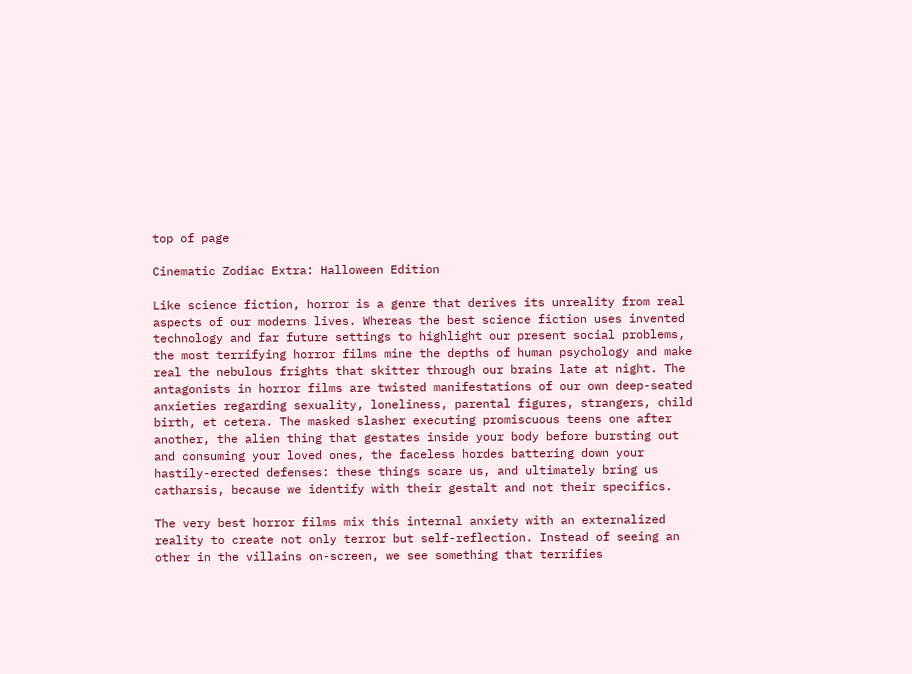top of page

Cinematic Zodiac Extra: Halloween Edition

Like science fiction, horror is a genre that derives its unreality from real aspects of our moderns lives. Whereas the best science fiction uses invented technology and far future settings to highlight our present social problems, the most terrifying horror films mine the depths of human psychology and make real the nebulous frights that skitter through our brains late at night. The antagonists in horror films are twisted manifestations of our own deep-seated anxieties regarding sexuality, loneliness, parental figures, strangers, child birth, et cetera. The masked slasher executing promiscuous teens one after another, the alien thing that gestates inside your body before bursting out and consuming your loved ones, the faceless hordes battering down your hastily-erected defenses: these things scare us, and ultimately bring us catharsis, because we identify with their gestalt and not their specifics.

The very best horror films mix this internal anxiety with an externalized reality to create not only terror but self-reflection. Instead of seeing an other in the villains on-screen, we see something that terrifies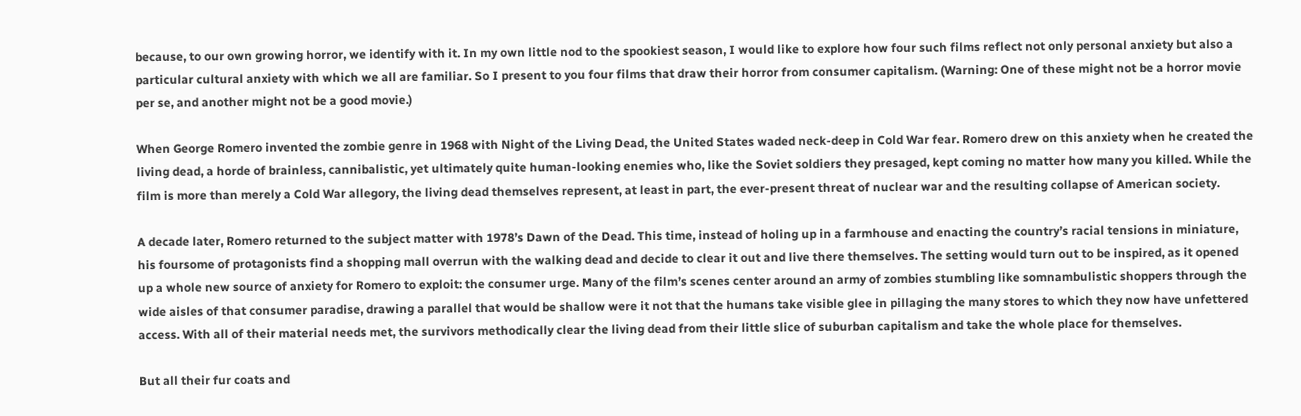because, to our own growing horror, we identify with it. In my own little nod to the spookiest season, I would like to explore how four such films reflect not only personal anxiety but also a particular cultural anxiety with which we all are familiar. So I present to you four films that draw their horror from consumer capitalism. (Warning: One of these might not be a horror movie per se, and another might not be a good movie.)

When George Romero invented the zombie genre in 1968 with Night of the Living Dead, the United States waded neck-deep in Cold War fear. Romero drew on this anxiety when he created the living dead, a horde of brainless, cannibalistic, yet ultimately quite human-looking enemies who, like the Soviet soldiers they presaged, kept coming no matter how many you killed. While the film is more than merely a Cold War allegory, the living dead themselves represent, at least in part, the ever-present threat of nuclear war and the resulting collapse of American society.

A decade later, Romero returned to the subject matter with 1978’s Dawn of the Dead. This time, instead of holing up in a farmhouse and enacting the country’s racial tensions in miniature, his foursome of protagonists find a shopping mall overrun with the walking dead and decide to clear it out and live there themselves. The setting would turn out to be inspired, as it opened up a whole new source of anxiety for Romero to exploit: the consumer urge. Many of the film’s scenes center around an army of zombies stumbling like somnambulistic shoppers through the wide aisles of that consumer paradise, drawing a parallel that would be shallow were it not that the humans take visible glee in pillaging the many stores to which they now have unfettered access. With all of their material needs met, the survivors methodically clear the living dead from their little slice of suburban capitalism and take the whole place for themselves.

But all their fur coats and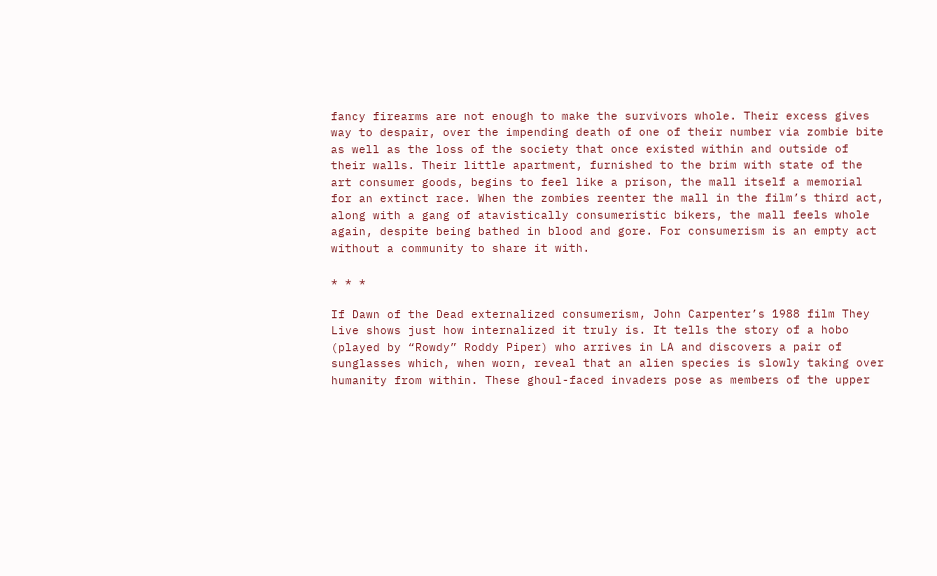fancy firearms are not enough to make the survivors whole. Their excess gives way to despair, over the impending death of one of their number via zombie bite as well as the loss of the society that once existed within and outside of their walls. Their little apartment, furnished to the brim with state of the art consumer goods, begins to feel like a prison, the mall itself a memorial for an extinct race. When the zombies reenter the mall in the film’s third act, along with a gang of atavistically consumeristic bikers, the mall feels whole again, despite being bathed in blood and gore. For consumerism is an empty act without a community to share it with.

* * *

If Dawn of the Dead externalized consumerism, John Carpenter’s 1988 film They Live shows just how internalized it truly is. It tells the story of a hobo (played by “Rowdy” Roddy Piper) who arrives in LA and discovers a pair of sunglasses which, when worn, reveal that an alien species is slowly taking over humanity from within. These ghoul-faced invaders pose as members of the upper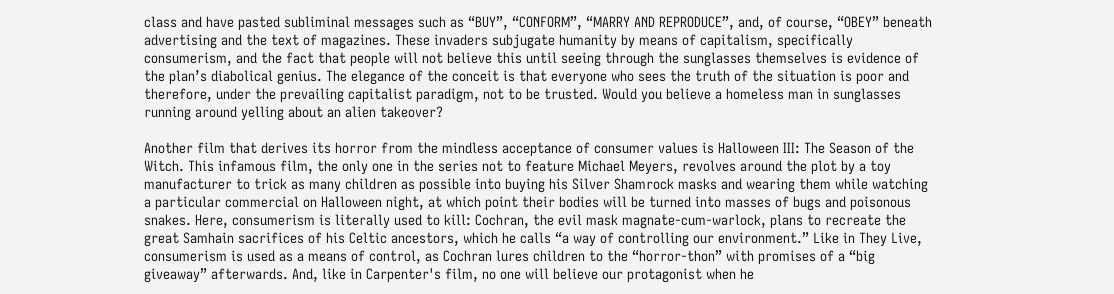class and have pasted subliminal messages such as “BUY”, “CONFORM”, “MARRY AND REPRODUCE”, and, of course, “OBEY” beneath advertising and the text of magazines. These invaders subjugate humanity by means of capitalism, specifically consumerism, and the fact that people will not believe this until seeing through the sunglasses themselves is evidence of the plan’s diabolical genius. The elegance of the conceit is that everyone who sees the truth of the situation is poor and therefore, under the prevailing capitalist paradigm, not to be trusted. Would you believe a homeless man in sunglasses running around yelling about an alien takeover?

Another film that derives its horror from the mindless acceptance of consumer values is Halloween III: The Season of the Witch. This infamous film, the only one in the series not to feature Michael Meyers, revolves around the plot by a toy manufacturer to trick as many children as possible into buying his Silver Shamrock masks and wearing them while watching a particular commercial on Halloween night, at which point their bodies will be turned into masses of bugs and poisonous snakes. Here, consumerism is literally used to kill: Cochran, the evil mask magnate-cum-warlock, plans to recreate the great Samhain sacrifices of his Celtic ancestors, which he calls “a way of controlling our environment.” Like in They Live, consumerism is used as a means of control, as Cochran lures children to the “horror-thon” with promises of a “big giveaway” afterwards. And, like in Carpenter's film, no one will believe our protagonist when he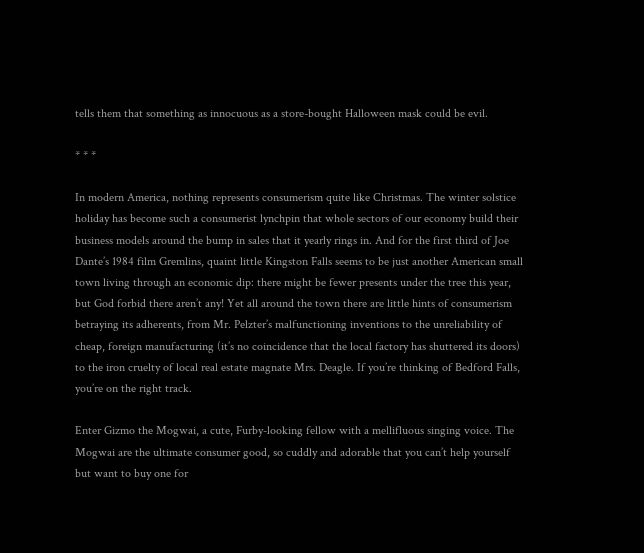tells them that something as innocuous as a store-bought Halloween mask could be evil.

* * *

In modern America, nothing represents consumerism quite like Christmas. The winter solstice holiday has become such a consumerist lynchpin that whole sectors of our economy build their business models around the bump in sales that it yearly rings in. And for the first third of Joe Dante’s 1984 film Gremlins, quaint little Kingston Falls seems to be just another American small town living through an economic dip: there might be fewer presents under the tree this year, but God forbid there aren’t any! Yet all around the town there are little hints of consumerism betraying its adherents, from Mr. Pelzter’s malfunctioning inventions to the unreliability of cheap, foreign manufacturing (it’s no coincidence that the local factory has shuttered its doors) to the iron cruelty of local real estate magnate Mrs. Deagle. If you’re thinking of Bedford Falls, you’re on the right track.

Enter Gizmo the Mogwai, a cute, Furby-looking fellow with a mellifluous singing voice. The Mogwai are the ultimate consumer good, so cuddly and adorable that you can’t help yourself but want to buy one for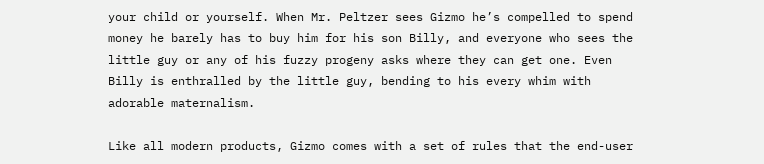your child or yourself. When Mr. Peltzer sees Gizmo he’s compelled to spend money he barely has to buy him for his son Billy, and everyone who sees the little guy or any of his fuzzy progeny asks where they can get one. Even Billy is enthralled by the little guy, bending to his every whim with adorable maternalism.

Like all modern products, Gizmo comes with a set of rules that the end-user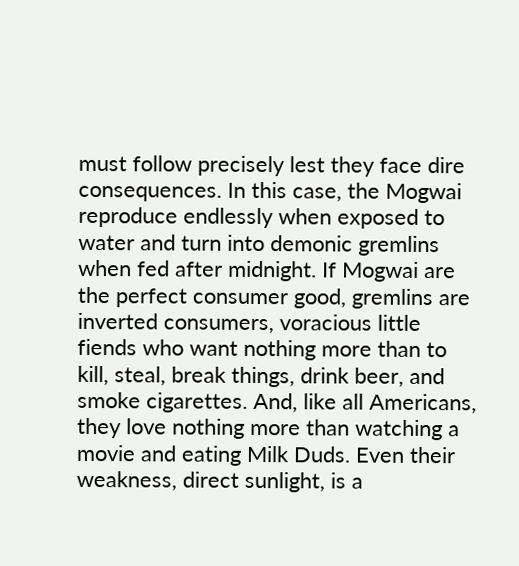must follow precisely lest they face dire consequences. In this case, the Mogwai reproduce endlessly when exposed to water and turn into demonic gremlins when fed after midnight. If Mogwai are the perfect consumer good, gremlins are inverted consumers, voracious little fiends who want nothing more than to kill, steal, break things, drink beer, and smoke cigarettes. And, like all Americans, they love nothing more than watching a movie and eating Milk Duds. Even their weakness, direct sunlight, is a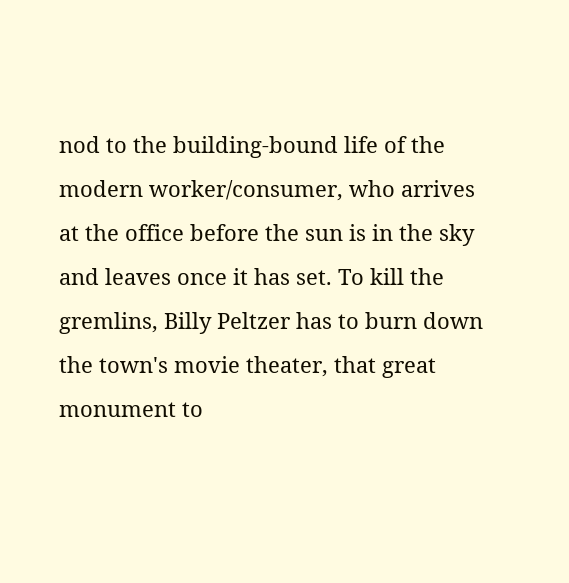nod to the building-bound life of the modern worker/consumer, who arrives at the office before the sun is in the sky and leaves once it has set. To kill the gremlins, Billy Peltzer has to burn down the town's movie theater, that great monument to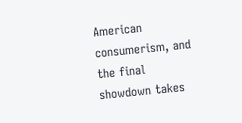American consumerism, and the final showdown takes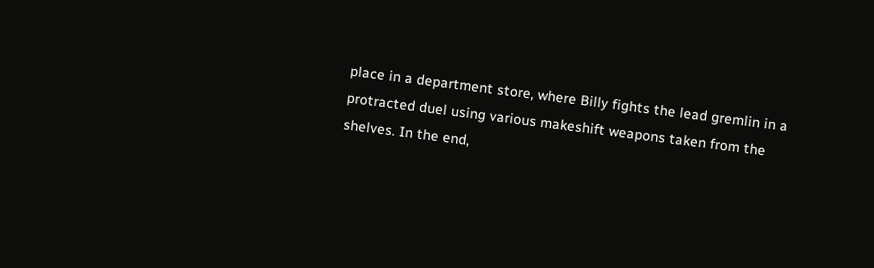place in a department store, where Billy fights the lead gremlin in a protracted duel using various makeshift weapons taken from the shelves. In the end,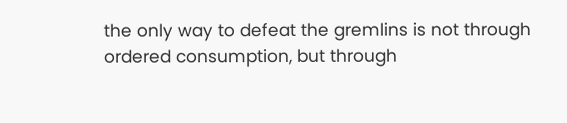the only way to defeat the gremlins is not through ordered consumption, but through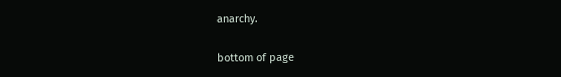anarchy.

bottom of page